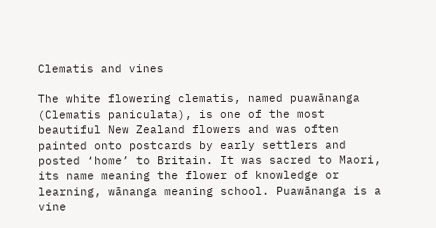Clematis and vines

The white flowering clematis, named puawānanga (Clematis paniculata), is one of the most beautiful New Zealand flowers and was often painted onto postcards by early settlers and posted ‘home’ to Britain. It was sacred to Maori, its name meaning the flower of knowledge or learning, wānanga meaning school. Puawānanga is a vine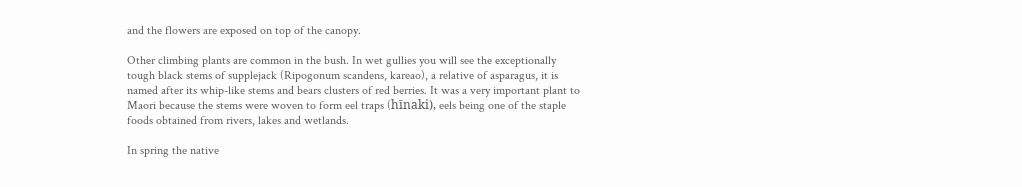and the flowers are exposed on top of the canopy.

Other climbing plants are common in the bush. In wet gullies you will see the exceptionally tough black stems of supplejack (Ripogonum scandens, kareao), a relative of asparagus, it is named after its whip-like stems and bears clusters of red berries. It was a very important plant to Maori because the stems were woven to form eel traps (hīnaki), eels being one of the staple foods obtained from rivers, lakes and wetlands.

In spring the native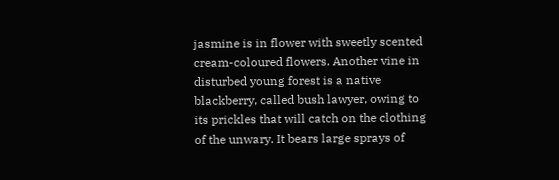jasmine is in flower with sweetly scented cream-coloured flowers. Another vine in disturbed young forest is a native blackberry, called bush lawyer, owing to its prickles that will catch on the clothing of the unwary. It bears large sprays of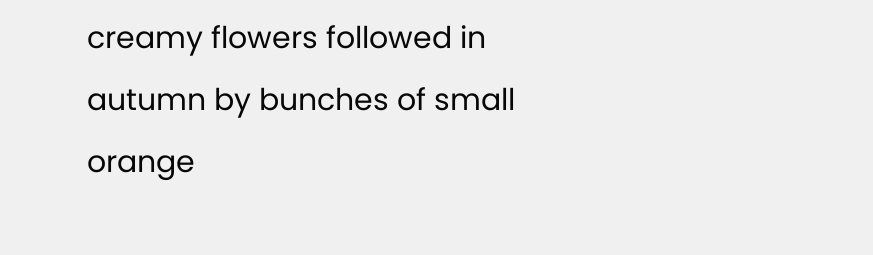creamy flowers followed in autumn by bunches of small orange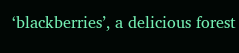‘blackberries’, a delicious forest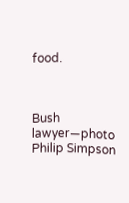food.



Bush lawyer—photo Philip Simpson